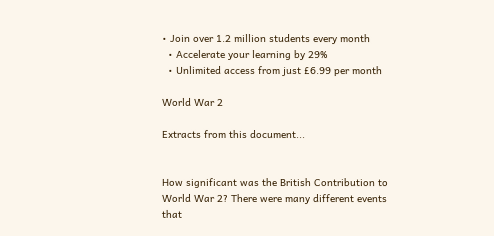• Join over 1.2 million students every month
  • Accelerate your learning by 29%
  • Unlimited access from just £6.99 per month

World War 2

Extracts from this document...


How significant was the British Contribution to World War 2? There were many different events that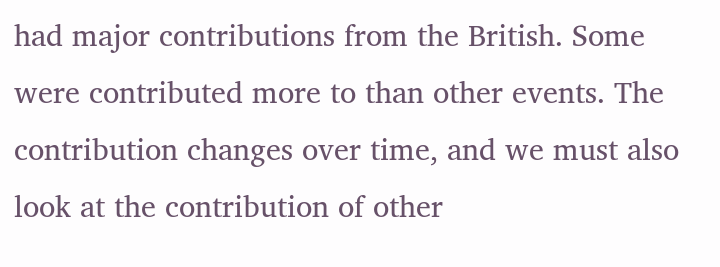had major contributions from the British. Some were contributed more to than other events. The contribution changes over time, and we must also look at the contribution of other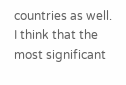countries as well. I think that the most significant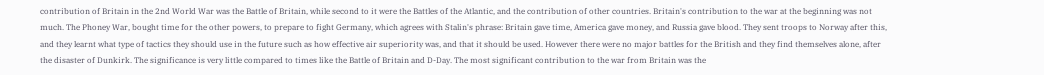contribution of Britain in the 2nd World War was the Battle of Britain, while second to it were the Battles of the Atlantic, and the contribution of other countries. Britain's contribution to the war at the beginning was not much. The Phoney War, bought time for the other powers, to prepare to fight Germany, which agrees with Stalin's phrase: Britain gave time, America gave money, and Russia gave blood. They sent troops to Norway after this, and they learnt what type of tactics they should use in the future such as how effective air superiority was, and that it should be used. However there were no major battles for the British and they find themselves alone, after the disaster of Dunkirk. The significance is very little compared to times like the Battle of Britain and D-Day. The most significant contribution to the war from Britain was the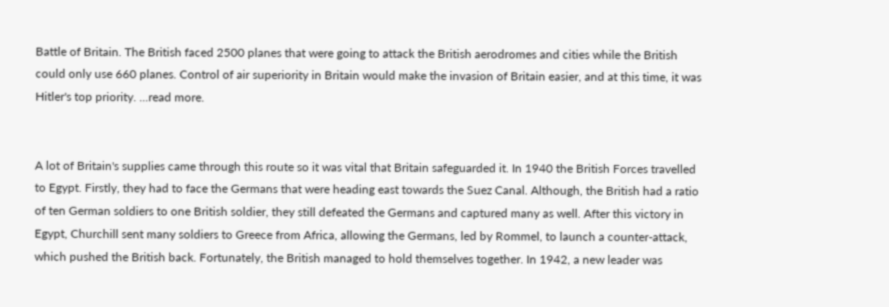Battle of Britain. The British faced 2500 planes that were going to attack the British aerodromes and cities while the British could only use 660 planes. Control of air superiority in Britain would make the invasion of Britain easier, and at this time, it was Hitler's top priority. ...read more.


A lot of Britain's supplies came through this route so it was vital that Britain safeguarded it. In 1940 the British Forces travelled to Egypt. Firstly, they had to face the Germans that were heading east towards the Suez Canal. Although, the British had a ratio of ten German soldiers to one British soldier, they still defeated the Germans and captured many as well. After this victory in Egypt, Churchill sent many soldiers to Greece from Africa, allowing the Germans, led by Rommel, to launch a counter-attack, which pushed the British back. Fortunately, the British managed to hold themselves together. In 1942, a new leader was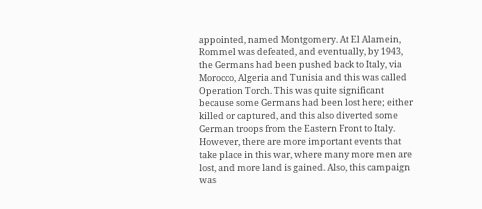appointed, named Montgomery. At El Alamein, Rommel was defeated, and eventually, by 1943, the Germans had been pushed back to Italy, via Morocco, Algeria and Tunisia and this was called Operation Torch. This was quite significant because some Germans had been lost here; either killed or captured, and this also diverted some German troops from the Eastern Front to Italy. However, there are more important events that take place in this war, where many more men are lost, and more land is gained. Also, this campaign was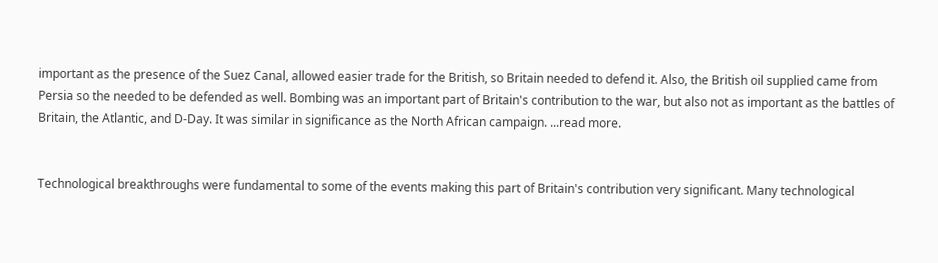important as the presence of the Suez Canal, allowed easier trade for the British, so Britain needed to defend it. Also, the British oil supplied came from Persia so the needed to be defended as well. Bombing was an important part of Britain's contribution to the war, but also not as important as the battles of Britain, the Atlantic, and D-Day. It was similar in significance as the North African campaign. ...read more.


Technological breakthroughs were fundamental to some of the events making this part of Britain's contribution very significant. Many technological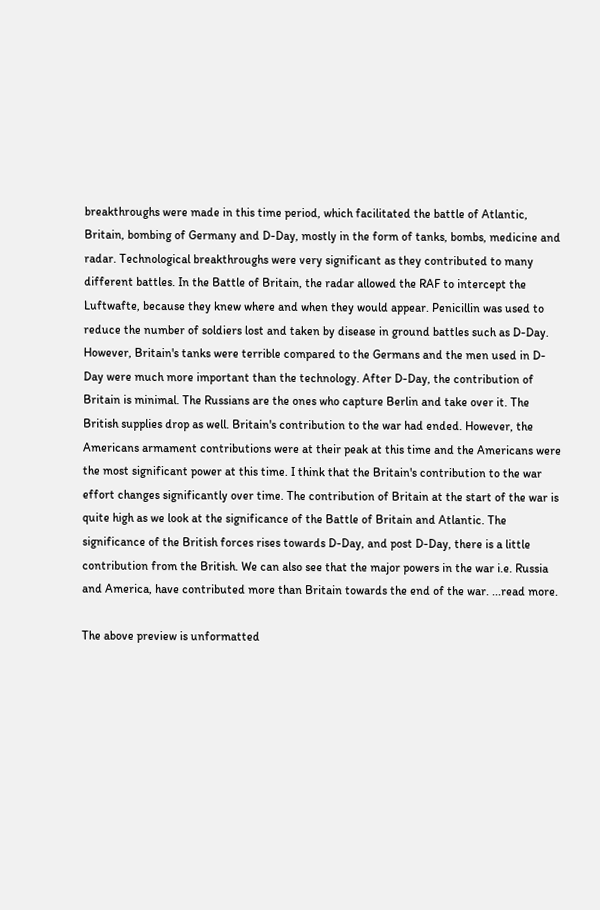breakthroughs were made in this time period, which facilitated the battle of Atlantic, Britain, bombing of Germany and D-Day, mostly in the form of tanks, bombs, medicine and radar. Technological breakthroughs were very significant as they contributed to many different battles. In the Battle of Britain, the radar allowed the RAF to intercept the Luftwafte, because they knew where and when they would appear. Penicillin was used to reduce the number of soldiers lost and taken by disease in ground battles such as D-Day. However, Britain's tanks were terrible compared to the Germans and the men used in D-Day were much more important than the technology. After D-Day, the contribution of Britain is minimal. The Russians are the ones who capture Berlin and take over it. The British supplies drop as well. Britain's contribution to the war had ended. However, the Americans armament contributions were at their peak at this time and the Americans were the most significant power at this time. I think that the Britain's contribution to the war effort changes significantly over time. The contribution of Britain at the start of the war is quite high as we look at the significance of the Battle of Britain and Atlantic. The significance of the British forces rises towards D-Day, and post D-Day, there is a little contribution from the British. We can also see that the major powers in the war i.e. Russia and America, have contributed more than Britain towards the end of the war. ...read more.

The above preview is unformatted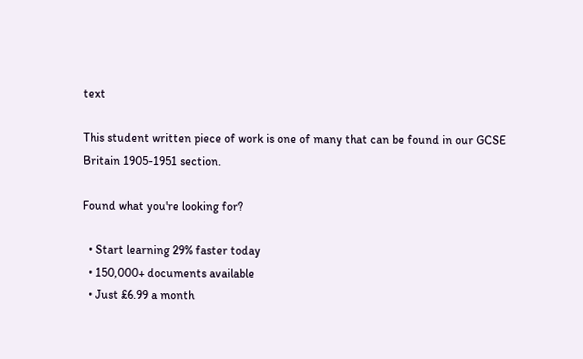text

This student written piece of work is one of many that can be found in our GCSE Britain 1905-1951 section.

Found what you're looking for?

  • Start learning 29% faster today
  • 150,000+ documents available
  • Just £6.99 a month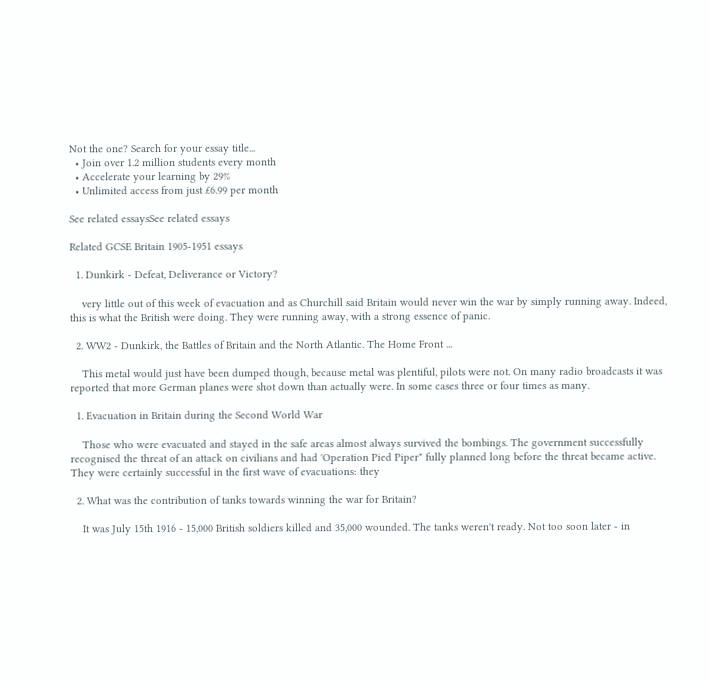Not the one? Search for your essay title...
  • Join over 1.2 million students every month
  • Accelerate your learning by 29%
  • Unlimited access from just £6.99 per month

See related essaysSee related essays

Related GCSE Britain 1905-1951 essays

  1. Dunkirk - Defeat, Deliverance or Victory?

    very little out of this week of evacuation and as Churchill said Britain would never win the war by simply running away. Indeed, this is what the British were doing. They were running away, with a strong essence of panic.

  2. WW2 - Dunkirk, the Battles of Britain and the North Atlantic. The Home Front ...

    This metal would just have been dumped though, because metal was plentiful, pilots were not. On many radio broadcasts it was reported that more German planes were shot down than actually were. In some cases three or four times as many.

  1. Evacuation in Britain during the Second World War

    Those who were evacuated and stayed in the safe areas almost always survived the bombings. The government successfully recognised the threat of an attack on civilians and had 'Operation Pied Piper" fully planned long before the threat became active. They were certainly successful in the first wave of evacuations: they

  2. What was the contribution of tanks towards winning the war for Britain?

    It was July 15th 1916 - 15,000 British soldiers killed and 35,000 wounded. The tanks weren't ready. Not too soon later - in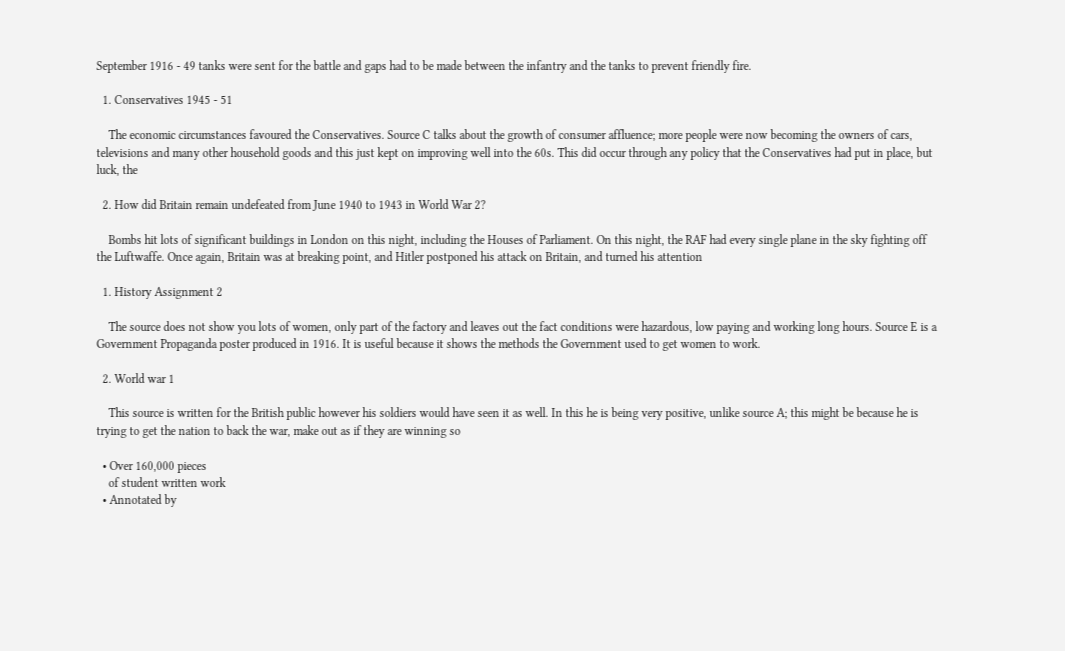September 1916 - 49 tanks were sent for the battle and gaps had to be made between the infantry and the tanks to prevent friendly fire.

  1. Conservatives 1945 - 51

    The economic circumstances favoured the Conservatives. Source C talks about the growth of consumer affluence; more people were now becoming the owners of cars, televisions and many other household goods and this just kept on improving well into the 60s. This did occur through any policy that the Conservatives had put in place, but luck, the

  2. How did Britain remain undefeated from June 1940 to 1943 in World War 2?

    Bombs hit lots of significant buildings in London on this night, including the Houses of Parliament. On this night, the RAF had every single plane in the sky fighting off the Luftwaffe. Once again, Britain was at breaking point, and Hitler postponed his attack on Britain, and turned his attention

  1. History Assignment 2

    The source does not show you lots of women, only part of the factory and leaves out the fact conditions were hazardous, low paying and working long hours. Source E is a Government Propaganda poster produced in 1916. It is useful because it shows the methods the Government used to get women to work.

  2. World war 1

    This source is written for the British public however his soldiers would have seen it as well. In this he is being very positive, unlike source A; this might be because he is trying to get the nation to back the war, make out as if they are winning so

  • Over 160,000 pieces
    of student written work
  • Annotated by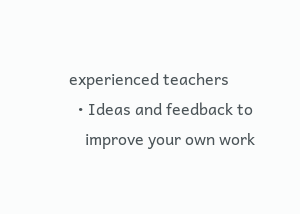experienced teachers
  • Ideas and feedback to
    improve your own work